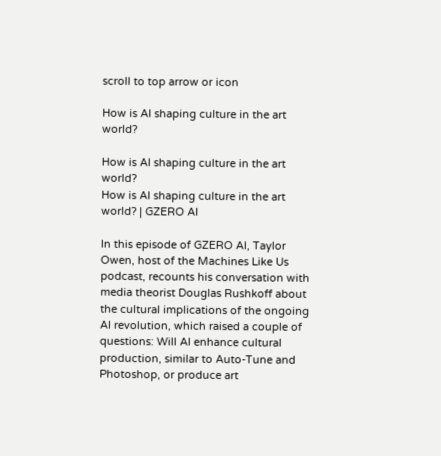scroll to top arrow or icon

How is AI shaping culture in the art world?

How is AI shaping culture in the art world?
How is AI shaping culture in the art world? | GZERO AI

In this episode of GZERO AI, Taylor Owen, host of the Machines Like Us podcast, recounts his conversation with media theorist Douglas Rushkoff about the cultural implications of the ongoing AI revolution, which raised a couple of questions: Will AI enhance cultural production, similar to Auto-Tune and Photoshop, or produce art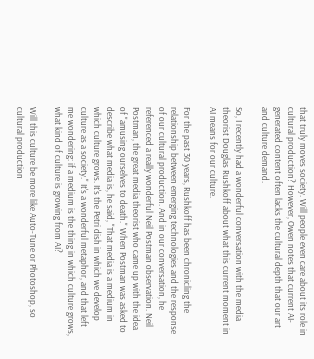that truly moves society. Will people even care about its role in cultural production? However, Owen notes that current AI-generated content often lacks the cultural depth that our art and culture demand.

So, I recently had a wonderful conversation with the media theorist Douglas Rushkoff about what this current moment in AI means for our culture.

For the past 30 years, Rushkoff has been chronicling the relationship between emerging technologies and the response of our cultural production. And in our conversation, he referenced a really wonderful Neil Postman observation. Neil Postman, the great media theorist who came up with the idea of "amusing ourselves to death." When Postman was asked to describe what media is, he said, "That media is a medium in which culture grows. It's the Petri dish in which we develop culture as a society." It's a wonderful metaphor, and that left me wondering: if a medium is the thing in which culture grows, what kind of culture is growing from AI?

Will this culture be more like Auto-Tune or Photoshop, so cultural production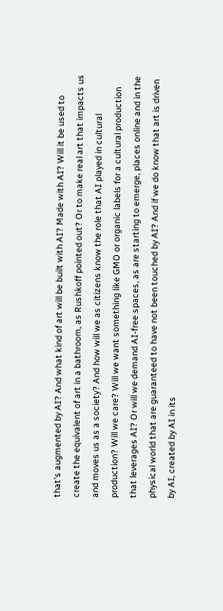that's augmented by AI? And what kind of art will be built with AI? Made with AI? Will it be used to create the equivalent of art in a bathroom, as Rushkoff pointed out? Or to make real art that impacts us and moves us as a society? And how will we as citizens know the role that AI played in cultural production? Will we care? Will we want something like GMO or organic labels for a cultural production that leverages AI? Or will we demand AI-free spaces, as are starting to emerge, places online and in the physical world that are guaranteed to have not been touched by AI? And if we do know that art is driven by AI, created by AI in its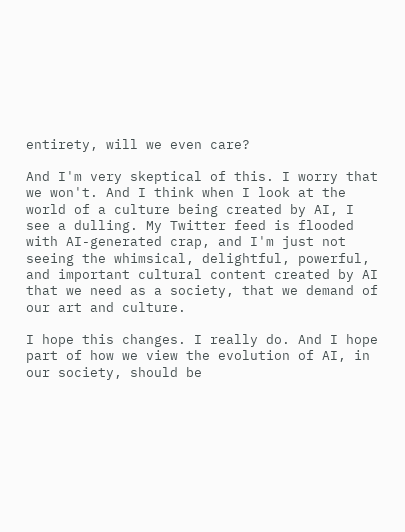entirety, will we even care?

And I'm very skeptical of this. I worry that we won't. And I think when I look at the world of a culture being created by AI, I see a dulling. My Twitter feed is flooded with AI-generated crap, and I'm just not seeing the whimsical, delightful, powerful, and important cultural content created by AI that we need as a society, that we demand of our art and culture.

I hope this changes. I really do. And I hope part of how we view the evolution of AI, in our society, should be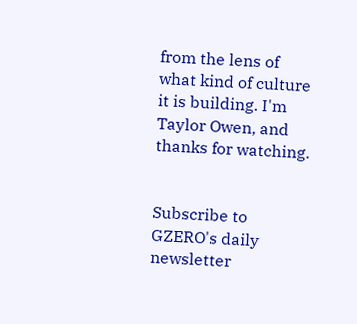from the lens of what kind of culture it is building. I'm Taylor Owen, and thanks for watching.


Subscribe to GZERO's daily newsletter